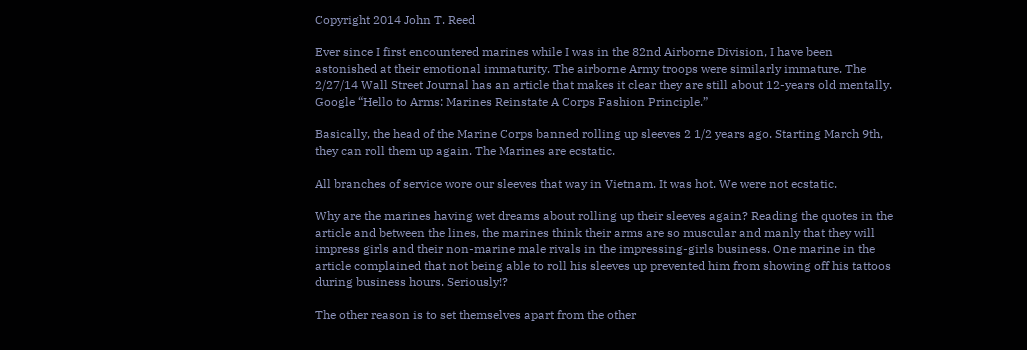Copyright 2014 John T. Reed

Ever since I first encountered marines while I was in the 82nd Airborne Division, I have been astonished at their emotional immaturity. The airborne Army troops were similarly immature. The 2/27/14 Wall Street Journal has an article that makes it clear they are still about 12-years old mentally. Google “Hello to Arms: Marines Reinstate A Corps Fashion Principle.”

Basically, the head of the Marine Corps banned rolling up sleeves 2 1/2 years ago. Starting March 9th, they can roll them up again. The Marines are ecstatic.

All branches of service wore our sleeves that way in Vietnam. It was hot. We were not ecstatic.

Why are the marines having wet dreams about rolling up their sleeves again? Reading the quotes in the article and between the lines, the marines think their arms are so muscular and manly that they will impress girls and their non-marine male rivals in the impressing-girls business. One marine in the article complained that not being able to roll his sleeves up prevented him from showing off his tattoos during business hours. Seriously!?

The other reason is to set themselves apart from the other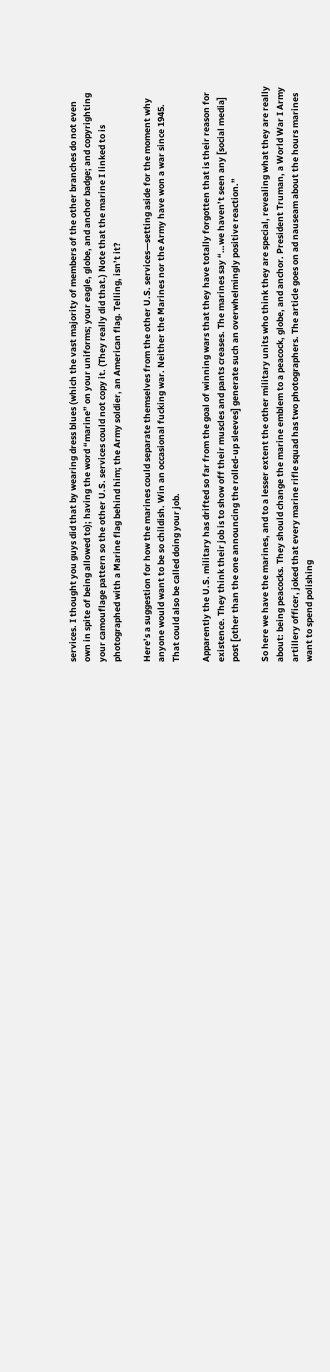services. I thought you guys did that by wearing dress blues (which the vast majority of members of the other branches do not even own in spite of being allowed to); having the word “marine” on your uniforms; your eagle, globe, and anchor badge; and copyrighting your camouflage pattern so the other U.S. services could not copy it. (They really did that.) Note that the marine I linked to is photographed with a Marine flag behind him; the Army soldier, an American flag. Telling, isn’t it?

Here’s a suggestion for how the marines could separate themselves from the other U.S. services—setting aside for the moment why anyone would want to be so childish. Win an occasional fucking war. Neither the Marines nor the Army have won a war since 1945. That could also be called doing your job.

Apparently the U.S. military has drifted so far from the goal of winning wars that they have totally forgotten that is their reason for existence. They think their job is to show off their muscles and pants creases. The marines say “…we haven’t seen any [social media] post [other than the one announcing the rolled-up sleeves] generate such an overwhelmingly positive reaction.”

So here we have the marines, and to a lesser extent the other military units who think they are special, revealing what they are really about: being peacocks. They should change the marine emblem to a peacock, globe, and anchor. President Truman, a World War I Army artillery officer, joked that every marine rifle squad has two photographers. The article goes on ad nauseam about the hours marines want to spend polishing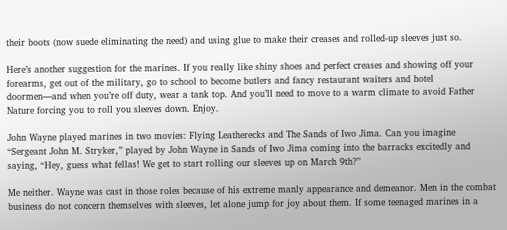their boots (now suede eliminating the need) and using glue to make their creases and rolled-up sleeves just so.

Here’s another suggestion for the marines. If you really like shiny shoes and perfect creases and showing off your forearms, get out of the military, go to school to become butlers and fancy restaurant waiters and hotel doormen—and when you’re off duty, wear a tank top. And you’ll need to move to a warm climate to avoid Father Nature forcing you to roll you sleeves down. Enjoy.

John Wayne played marines in two movies: Flying Leatherecks and The Sands of Iwo Jima. Can you imagine “Sergeant John M. Stryker,” played by John Wayne in Sands of Iwo Jima coming into the barracks excitedly and saying, “Hey, guess what fellas! We get to start rolling our sleeves up on March 9th?”

Me neither. Wayne was cast in those roles because of his extreme manly appearance and demeanor. Men in the combat business do not concern themselves with sleeves, let alone jump for joy about them. If some teenaged marines in a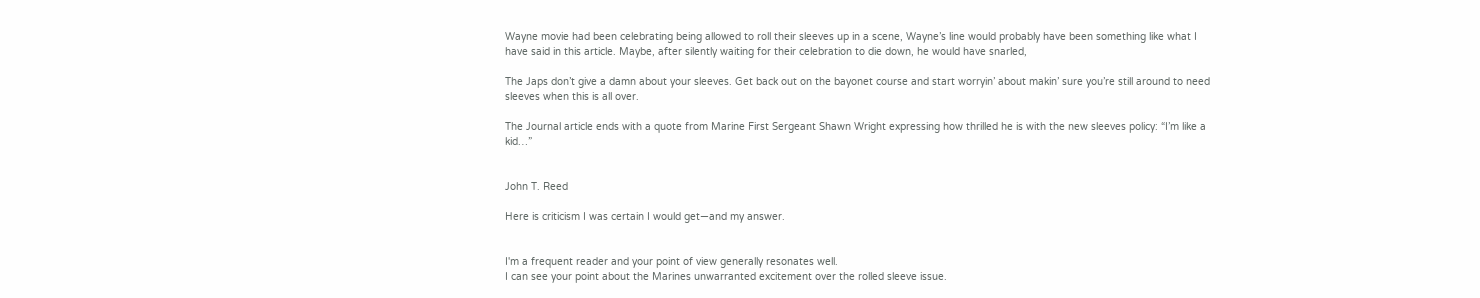Wayne movie had been celebrating being allowed to roll their sleeves up in a scene, Wayne’s line would probably have been something like what I have said in this article. Maybe, after silently waiting for their celebration to die down, he would have snarled,

The Japs don’t give a damn about your sleeves. Get back out on the bayonet course and start worryin’ about makin’ sure you’re still around to need sleeves when this is all over.

The Journal article ends with a quote from Marine First Sergeant Shawn Wright expressing how thrilled he is with the new sleeves policy: “I’m like a kid…”


John T. Reed

Here is criticism I was certain I would get—and my answer.


I'm a frequent reader and your point of view generally resonates well.
I can see your point about the Marines unwarranted excitement over the rolled sleeve issue.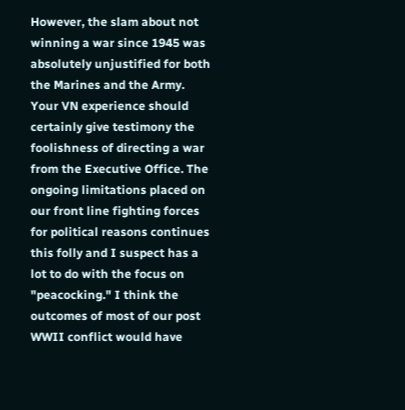However, the slam about not winning a war since 1945 was absolutely unjustified for both the Marines and the Army.
Your VN experience should certainly give testimony the foolishness of directing a war from the Executive Office. The ongoing limitations placed on our front line fighting forces for political reasons continues this folly and I suspect has a lot to do with the focus on "peacocking." I think the outcomes of most of our post WWII conflict would have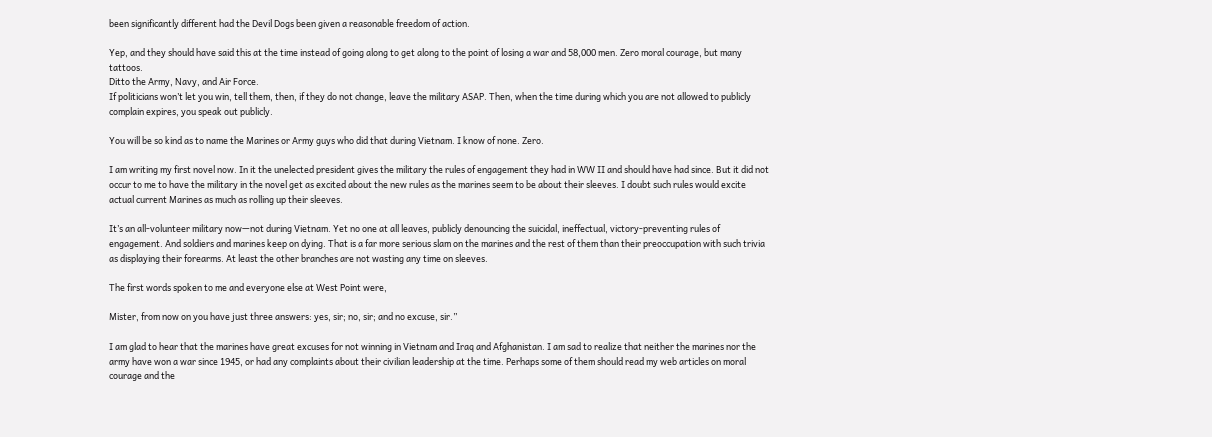been significantly different had the Devil Dogs been given a reasonable freedom of action.

Yep, and they should have said this at the time instead of going along to get along to the point of losing a war and 58,000 men. Zero moral courage, but many tattoos.
Ditto the Army, Navy, and Air Force.
If politicians won’t let you win, tell them, then, if they do not change, leave the military ASAP. Then, when the time during which you are not allowed to publicly complain expires, you speak out publicly.

You will be so kind as to name the Marines or Army guys who did that during Vietnam. I know of none. Zero.

I am writing my first novel now. In it the unelected president gives the military the rules of engagement they had in WW II and should have had since. But it did not occur to me to have the military in the novel get as excited about the new rules as the marines seem to be about their sleeves. I doubt such rules would excite actual current Marines as much as rolling up their sleeves.

It’s an all-volunteer military now—not during Vietnam. Yet no one at all leaves, publicly denouncing the suicidal, ineffectual, victory-preventing rules of engagement. And soldiers and marines keep on dying. That is a far more serious slam on the marines and the rest of them than their preoccupation with such trivia as displaying their forearms. At least the other branches are not wasting any time on sleeves.

The first words spoken to me and everyone else at West Point were,

Mister, from now on you have just three answers: yes, sir; no, sir; and no excuse, sir.”

I am glad to hear that the marines have great excuses for not winning in Vietnam and Iraq and Afghanistan. I am sad to realize that neither the marines nor the army have won a war since 1945, or had any complaints about their civilian leadership at the time. Perhaps some of them should read my web articles on moral courage and the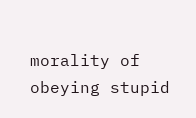morality of obeying stupid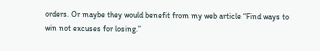orders. Or maybe they would benefit from my web article “Find ways to win not excuses for losing.”